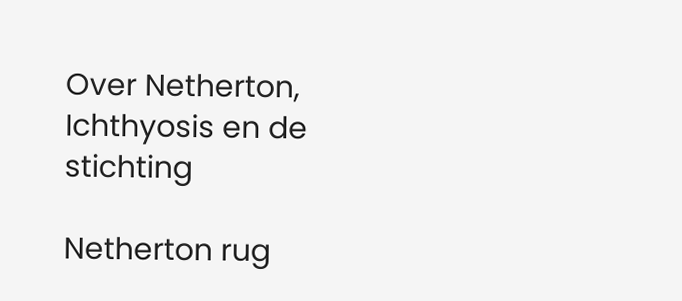Over Netherton, Ichthyosis en de stichting

Netherton rug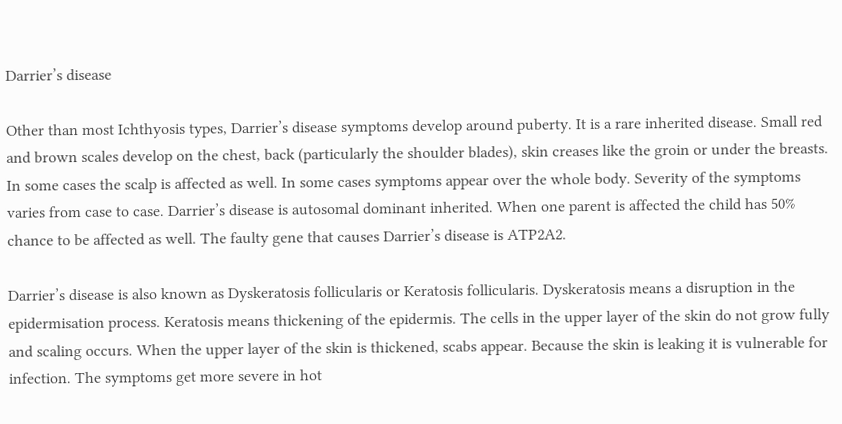Darrier’s disease

Other than most Ichthyosis types, Darrier’s disease symptoms develop around puberty. It is a rare inherited disease. Small red and brown scales develop on the chest, back (particularly the shoulder blades), skin creases like the groin or under the breasts. In some cases the scalp is affected as well. In some cases symptoms appear over the whole body. Severity of the symptoms varies from case to case. Darrier’s disease is autosomal dominant inherited. When one parent is affected the child has 50% chance to be affected as well. The faulty gene that causes Darrier’s disease is ATP2A2.

Darrier’s disease is also known as Dyskeratosis follicularis or Keratosis follicularis. Dyskeratosis means a disruption in the epidermisation process. Keratosis means thickening of the epidermis. The cells in the upper layer of the skin do not grow fully and scaling occurs. When the upper layer of the skin is thickened, scabs appear. Because the skin is leaking it is vulnerable for infection. The symptoms get more severe in hot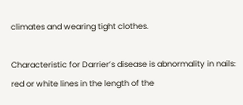climates and wearing tight clothes.

Characteristic for Darrier’s disease is abnormality in nails: red or white lines in the length of the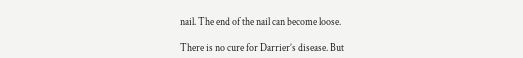nail. The end of the nail can become loose.

There is no cure for Darrier’s disease. But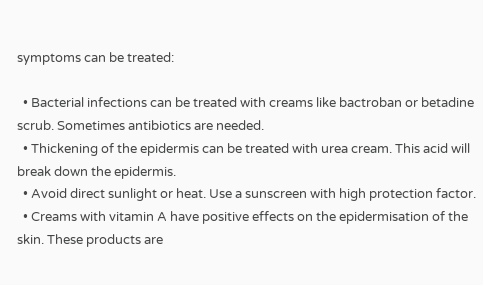symptoms can be treated:

  • Bacterial infections can be treated with creams like bactroban or betadine scrub. Sometimes antibiotics are needed.
  • Thickening of the epidermis can be treated with urea cream. This acid will break down the epidermis.
  • Avoid direct sunlight or heat. Use a sunscreen with high protection factor.
  • Creams with vitamin A have positive effects on the epidermisation of the skin. These products are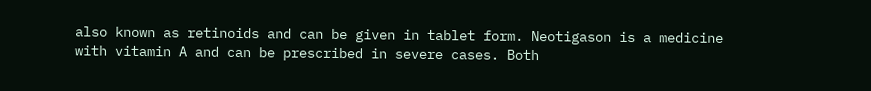also known as retinoids and can be given in tablet form. Neotigason is a medicine with vitamin A and can be prescribed in severe cases. Both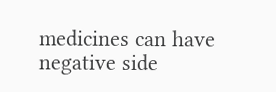medicines can have negative side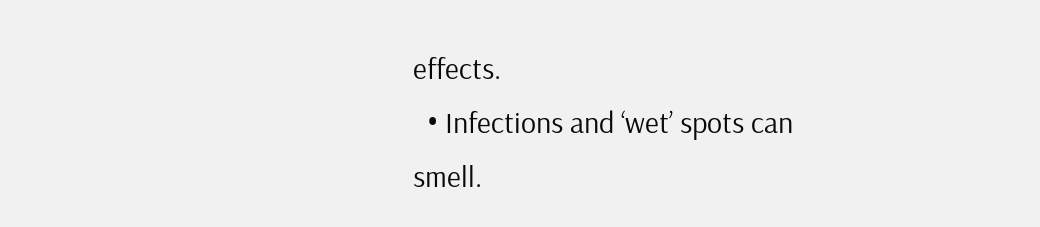effects.
  • Infections and ‘wet’ spots can smell.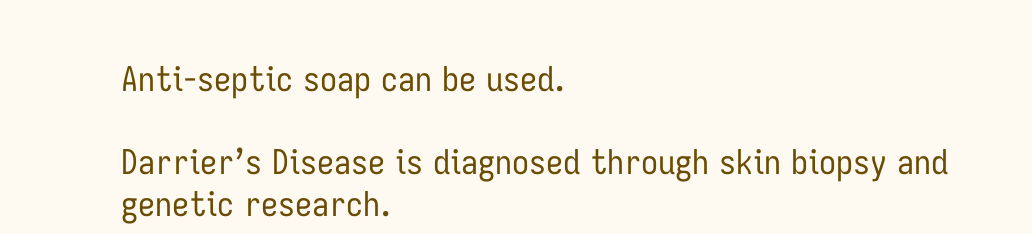Anti-septic soap can be used.

Darrier’s Disease is diagnosed through skin biopsy and genetic research.